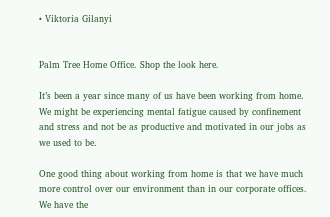• Viktoria Gilanyi


Palm Tree Home Office. Shop the look here.

It’s been a year since many of us have been working from home. We might be experiencing mental fatigue caused by confinement and stress and not be as productive and motivated in our jobs as we used to be.

One good thing about working from home is that we have much more control over our environment than in our corporate offices. We have the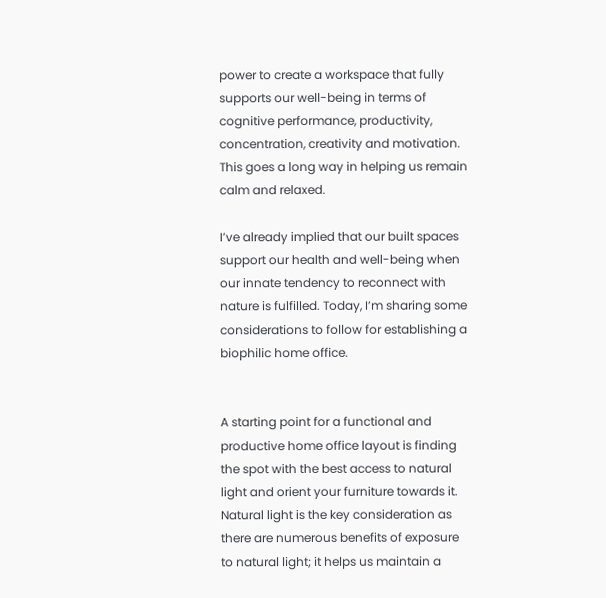power to create a workspace that fully supports our well-being in terms of cognitive performance, productivity, concentration, creativity and motivation. This goes a long way in helping us remain calm and relaxed.

I’ve already implied that our built spaces support our health and well-being when our innate tendency to reconnect with nature is fulfilled. Today, I’m sharing some considerations to follow for establishing a biophilic home office.


A starting point for a functional and productive home office layout is finding the spot with the best access to natural light and orient your furniture towards it. Natural light is the key consideration as there are numerous benefits of exposure to natural light; it helps us maintain a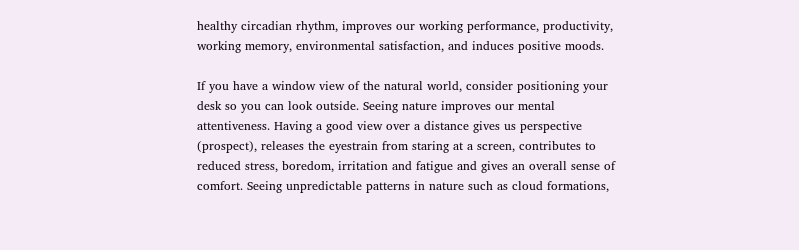healthy circadian rhythm, improves our working performance, productivity, working memory, environmental satisfaction, and induces positive moods.

If you have a window view of the natural world, consider positioning your desk so you can look outside. Seeing nature improves our mental attentiveness. Having a good view over a distance gives us perspective (prospect), releases the eyestrain from staring at a screen, contributes to reduced stress, boredom, irritation and fatigue and gives an overall sense of comfort. Seeing unpredictable patterns in nature such as cloud formations,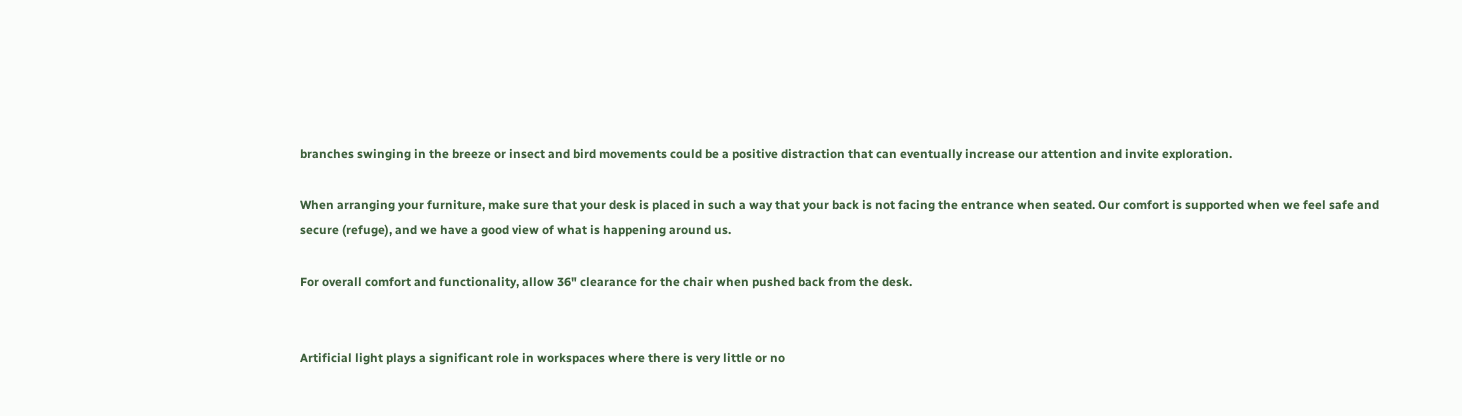branches swinging in the breeze or insect and bird movements could be a positive distraction that can eventually increase our attention and invite exploration.

When arranging your furniture, make sure that your desk is placed in such a way that your back is not facing the entrance when seated. Our comfort is supported when we feel safe and secure (refuge), and we have a good view of what is happening around us.

For overall comfort and functionality, allow 36" clearance for the chair when pushed back from the desk.


Artificial light plays a significant role in workspaces where there is very little or no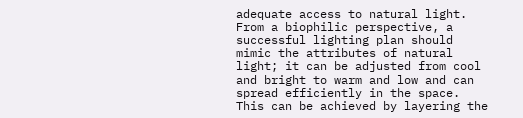adequate access to natural light. From a biophilic perspective, a successful lighting plan should mimic the attributes of natural light; it can be adjusted from cool and bright to warm and low and can spread efficiently in the space. This can be achieved by layering the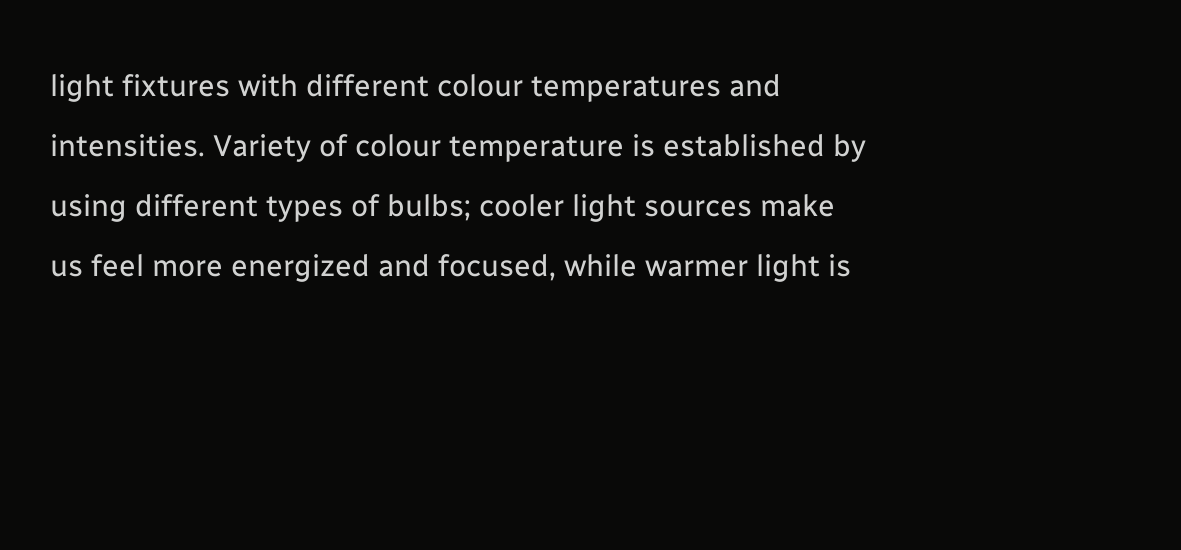light fixtures with different colour temperatures and intensities. Variety of colour temperature is established by using different types of bulbs; cooler light sources make us feel more energized and focused, while warmer light is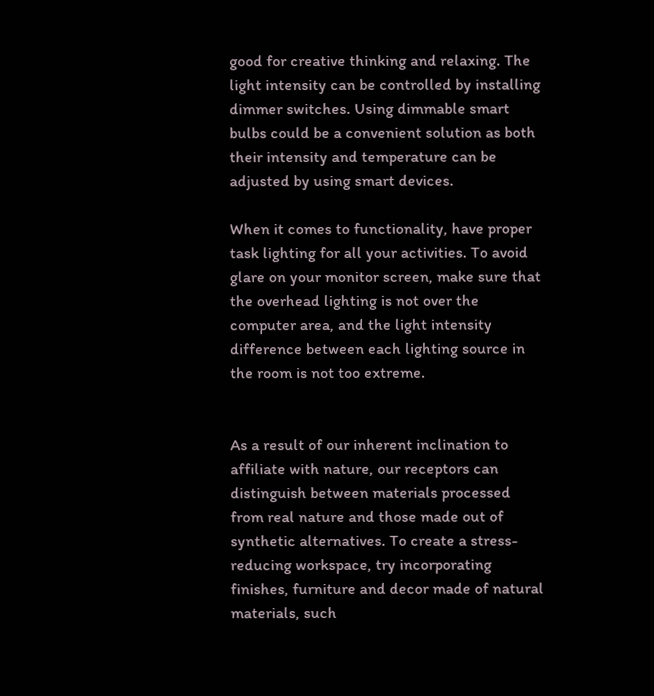good for creative thinking and relaxing. The light intensity can be controlled by installing dimmer switches. Using dimmable smart bulbs could be a convenient solution as both their intensity and temperature can be adjusted by using smart devices.

When it comes to functionality, have proper task lighting for all your activities. To avoid glare on your monitor screen, make sure that the overhead lighting is not over the computer area, and the light intensity difference between each lighting source in the room is not too extreme.


As a result of our inherent inclination to affiliate with nature, our receptors can distinguish between materials processed from real nature and those made out of synthetic alternatives. To create a stress-reducing workspace, try incorporating finishes, furniture and decor made of natural materials, such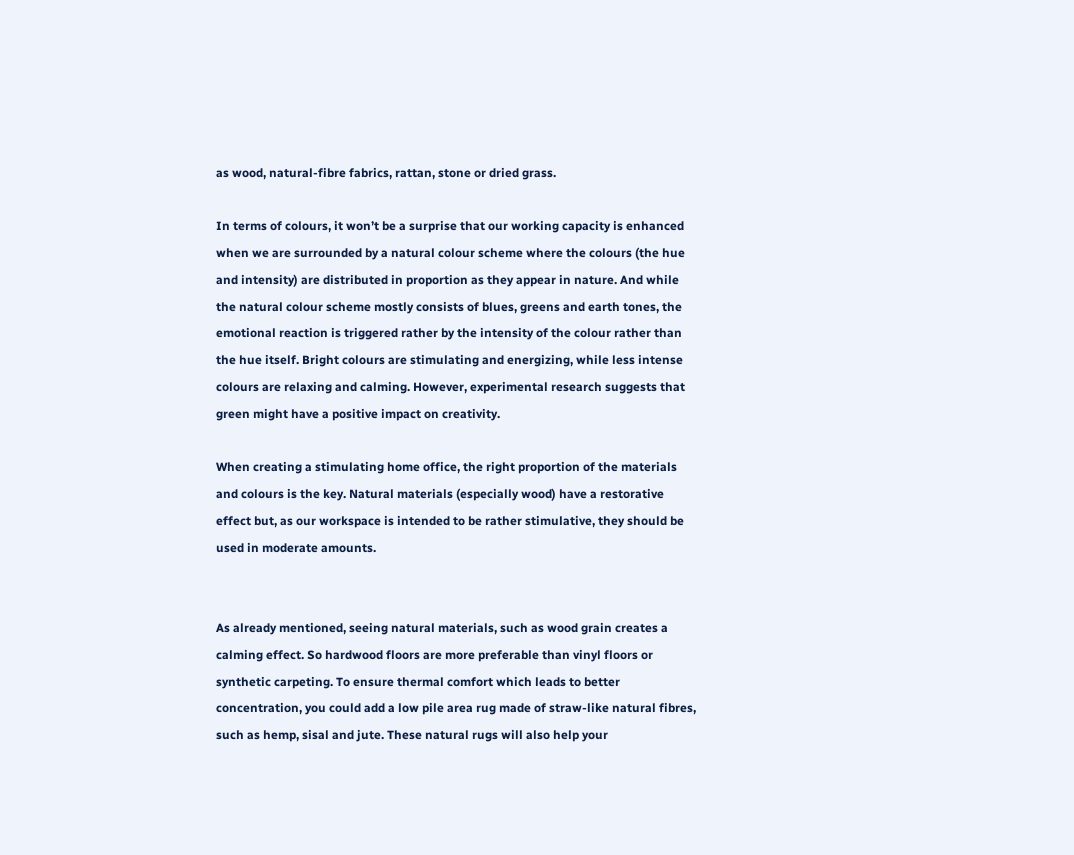as wood, natural-fibre fabrics, rattan, stone or dried grass.

In terms of colours, it won’t be a surprise that our working capacity is enhanced when we are surrounded by a natural colour scheme where the colours (the hue and intensity) are distributed in proportion as they appear in nature. And while the natural colour scheme mostly consists of blues, greens and earth tones, the emotional reaction is triggered rather by the intensity of the colour rather than the hue itself. Bright colours are stimulating and energizing, while less intense colours are relaxing and calming. However, experimental research suggests that green might have a positive impact on creativity.

When creating a stimulating home office, the right proportion of the materials and colours is the key. Natural materials (especially wood) have a restorative effect but, as our workspace is intended to be rather stimulative, they should be used in moderate amounts.


As already mentioned, seeing natural materials, such as wood grain creates a calming effect. So hardwood floors are more preferable than vinyl floors or synthetic carpeting. To ensure thermal comfort which leads to better concentration, you could add a low pile area rug made of straw-like natural fibres, such as hemp, sisal and jute. These natural rugs will also help your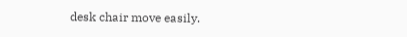desk chair move easily.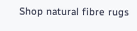Shop natural fibre rugs